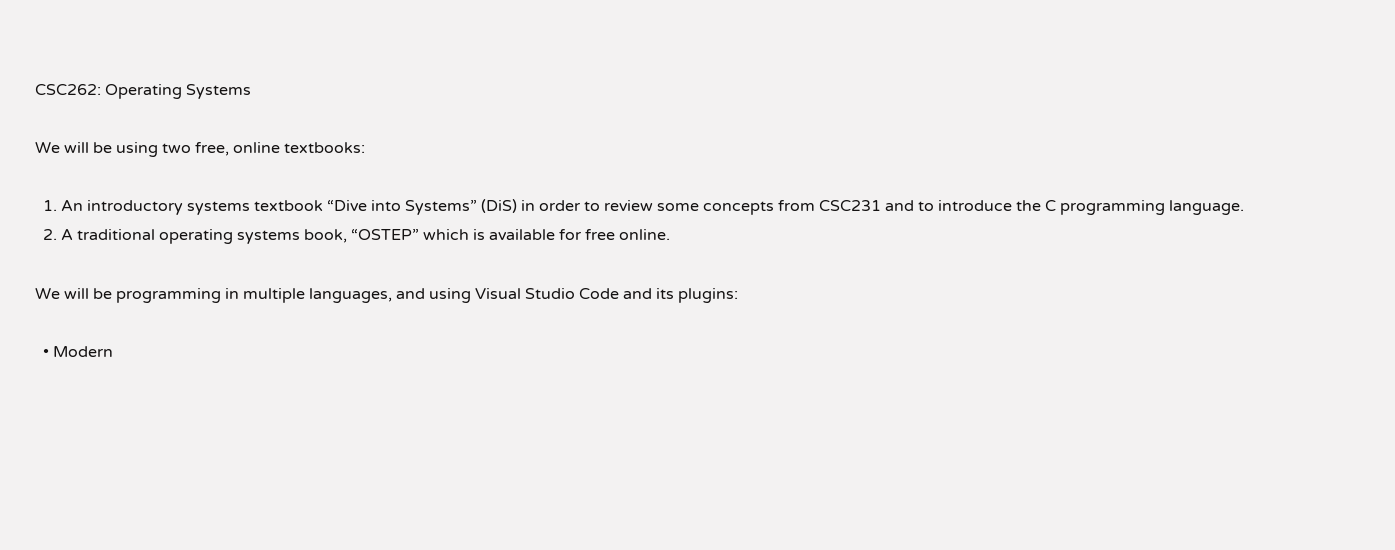CSC262: Operating Systems

We will be using two free, online textbooks:

  1. An introductory systems textbook “Dive into Systems” (DiS) in order to review some concepts from CSC231 and to introduce the C programming language.
  2. A traditional operating systems book, “OSTEP” which is available for free online.

We will be programming in multiple languages, and using Visual Studio Code and its plugins:

  • Modern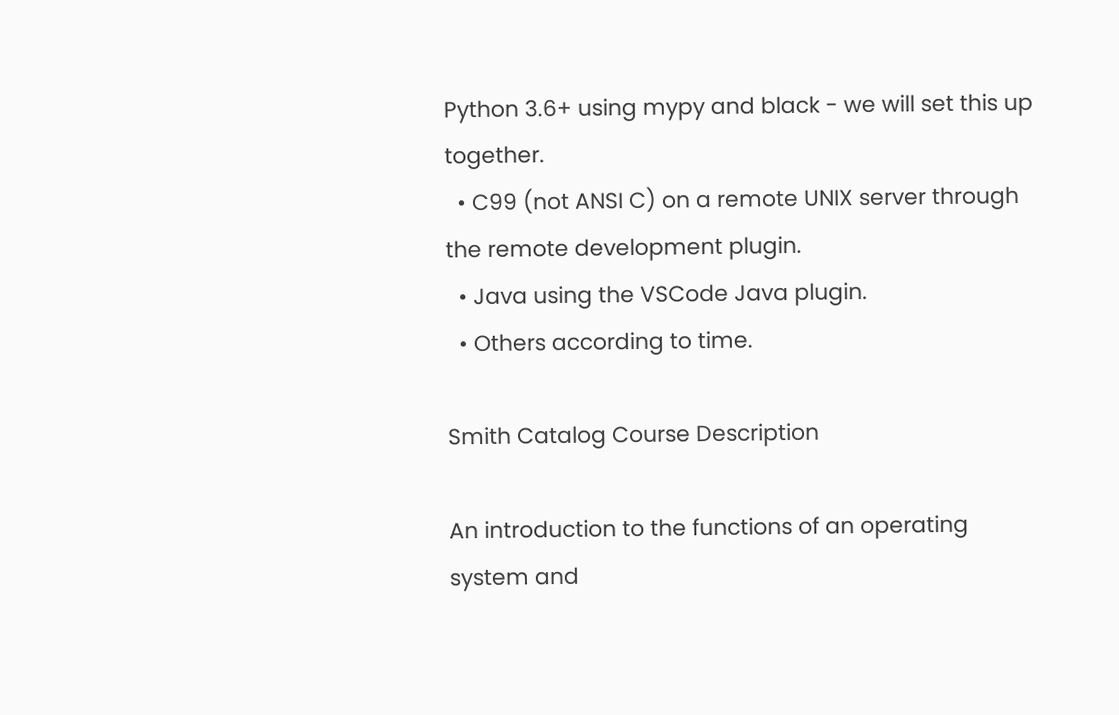Python 3.6+ using mypy and black - we will set this up together.
  • C99 (not ANSI C) on a remote UNIX server through the remote development plugin.
  • Java using the VSCode Java plugin.
  • Others according to time.

Smith Catalog Course Description

An introduction to the functions of an operating system and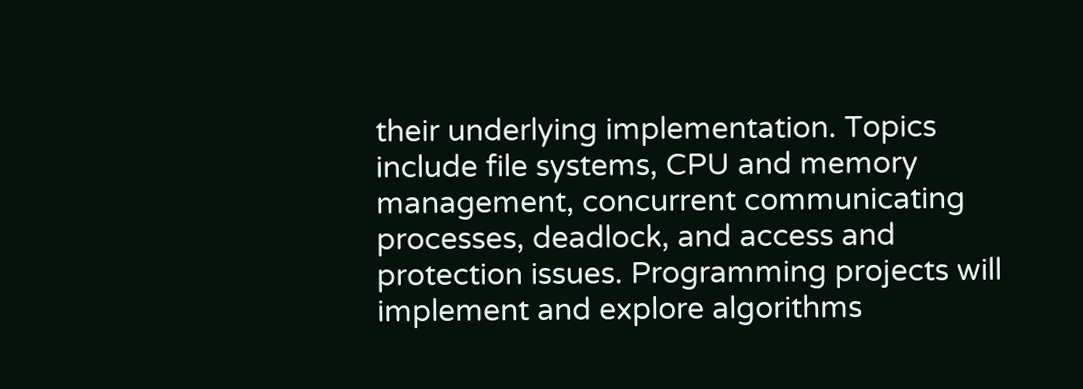their underlying implementation. Topics include file systems, CPU and memory management, concurrent communicating processes, deadlock, and access and protection issues. Programming projects will implement and explore algorithms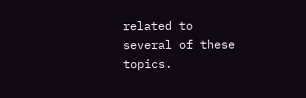related to several of these topics.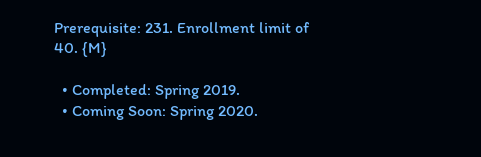Prerequisite: 231. Enrollment limit of 40. {M}

  • Completed: Spring 2019.
  • Coming Soon: Spring 2020.